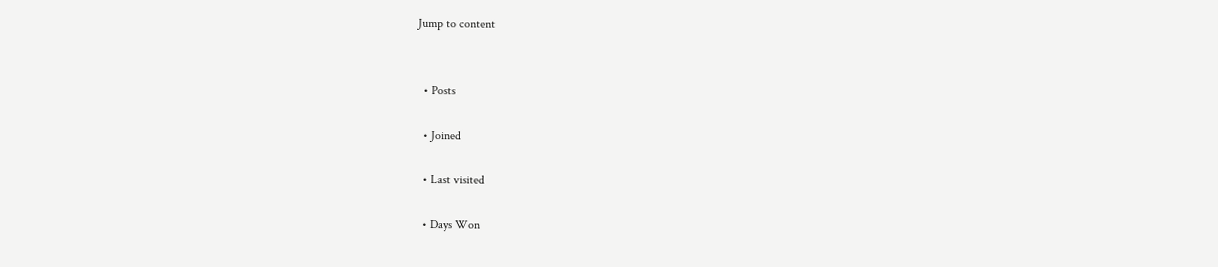Jump to content


  • Posts

  • Joined

  • Last visited

  • Days Won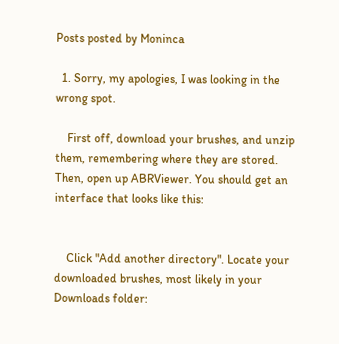Posts posted by Moninca

  1. Sorry, my apologies, I was looking in the wrong spot.

    First off, download your brushes, and unzip them, remembering where they are stored. Then, open up ABRViewer. You should get an interface that looks like this:


    Click "Add another directory". Locate your downloaded brushes, most likely in your Downloads folder: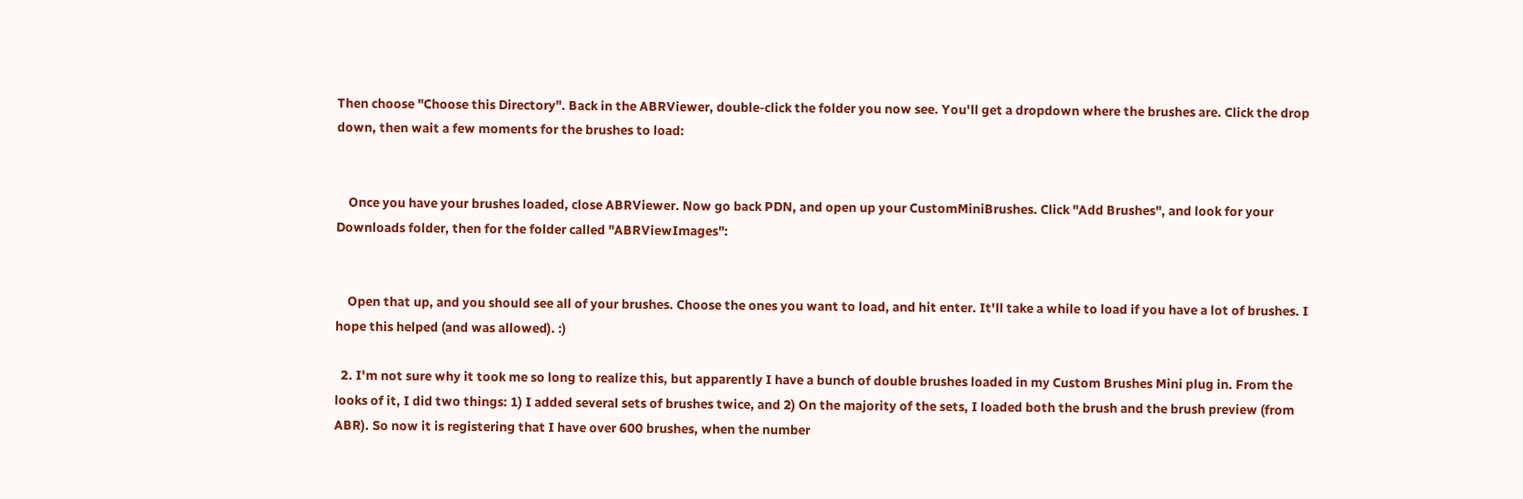Then choose "Choose this Directory". Back in the ABRViewer, double-click the folder you now see. You'll get a dropdown where the brushes are. Click the drop down, then wait a few moments for the brushes to load:


    Once you have your brushes loaded, close ABRViewer. Now go back PDN, and open up your CustomMiniBrushes. Click "Add Brushes", and look for your Downloads folder, then for the folder called "ABRViewImages":


    Open that up, and you should see all of your brushes. Choose the ones you want to load, and hit enter. It'll take a while to load if you have a lot of brushes. I hope this helped (and was allowed). :)

  2. I'm not sure why it took me so long to realize this, but apparently I have a bunch of double brushes loaded in my Custom Brushes Mini plug in. From the looks of it, I did two things: 1) I added several sets of brushes twice, and 2) On the majority of the sets, I loaded both the brush and the brush preview (from ABR). So now it is registering that I have over 600 brushes, when the number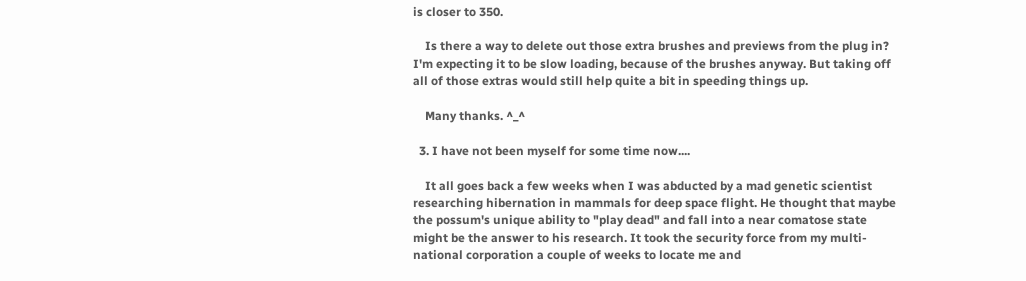is closer to 350.

    Is there a way to delete out those extra brushes and previews from the plug in? I'm expecting it to be slow loading, because of the brushes anyway. But taking off all of those extras would still help quite a bit in speeding things up.

    Many thanks. ^_^

  3. I have not been myself for some time now....

    It all goes back a few weeks when I was abducted by a mad genetic scientist researching hibernation in mammals for deep space flight. He thought that maybe the possum's unique ability to "play dead" and fall into a near comatose state might be the answer to his research. It took the security force from my multi-national corporation a couple of weeks to locate me and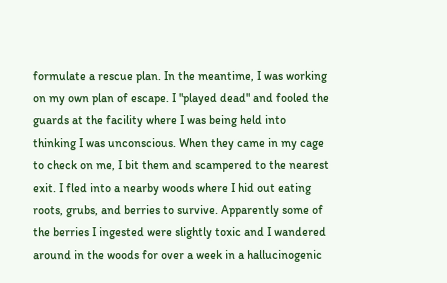formulate a rescue plan. In the meantime, I was working on my own plan of escape. I "played dead" and fooled the guards at the facility where I was being held into thinking I was unconscious. When they came in my cage to check on me, I bit them and scampered to the nearest exit. I fled into a nearby woods where I hid out eating roots, grubs, and berries to survive. Apparently some of the berries I ingested were slightly toxic and I wandered around in the woods for over a week in a hallucinogenic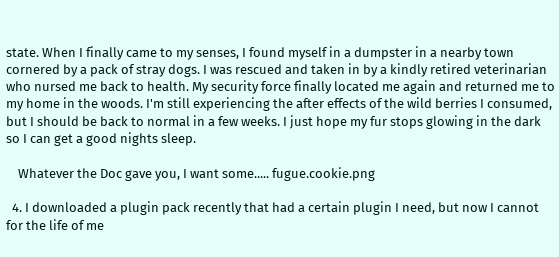state. When I finally came to my senses, I found myself in a dumpster in a nearby town cornered by a pack of stray dogs. I was rescued and taken in by a kindly retired veterinarian who nursed me back to health. My security force finally located me again and returned me to my home in the woods. I'm still experiencing the after effects of the wild berries I consumed, but I should be back to normal in a few weeks. I just hope my fur stops glowing in the dark so I can get a good nights sleep.

    Whatever the Doc gave you, I want some..... fugue.cookie.png

  4. I downloaded a plugin pack recently that had a certain plugin I need, but now I cannot for the life of me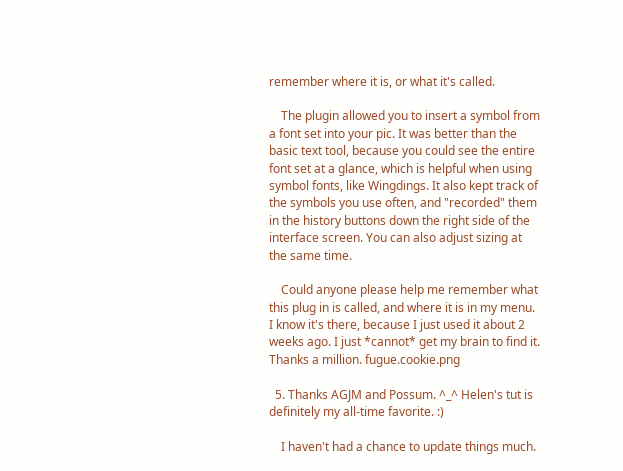remember where it is, or what it's called.

    The plugin allowed you to insert a symbol from a font set into your pic. It was better than the basic text tool, because you could see the entire font set at a glance, which is helpful when using symbol fonts, like Wingdings. It also kept track of the symbols you use often, and "recorded" them in the history buttons down the right side of the interface screen. You can also adjust sizing at the same time.

    Could anyone please help me remember what this plug in is called, and where it is in my menu. I know it's there, because I just used it about 2 weeks ago. I just *cannot* get my brain to find it. Thanks a million. fugue.cookie.png

  5. Thanks AGJM and Possum. ^_^ Helen's tut is definitely my all-time favorite. :)

    I haven't had a chance to update things much.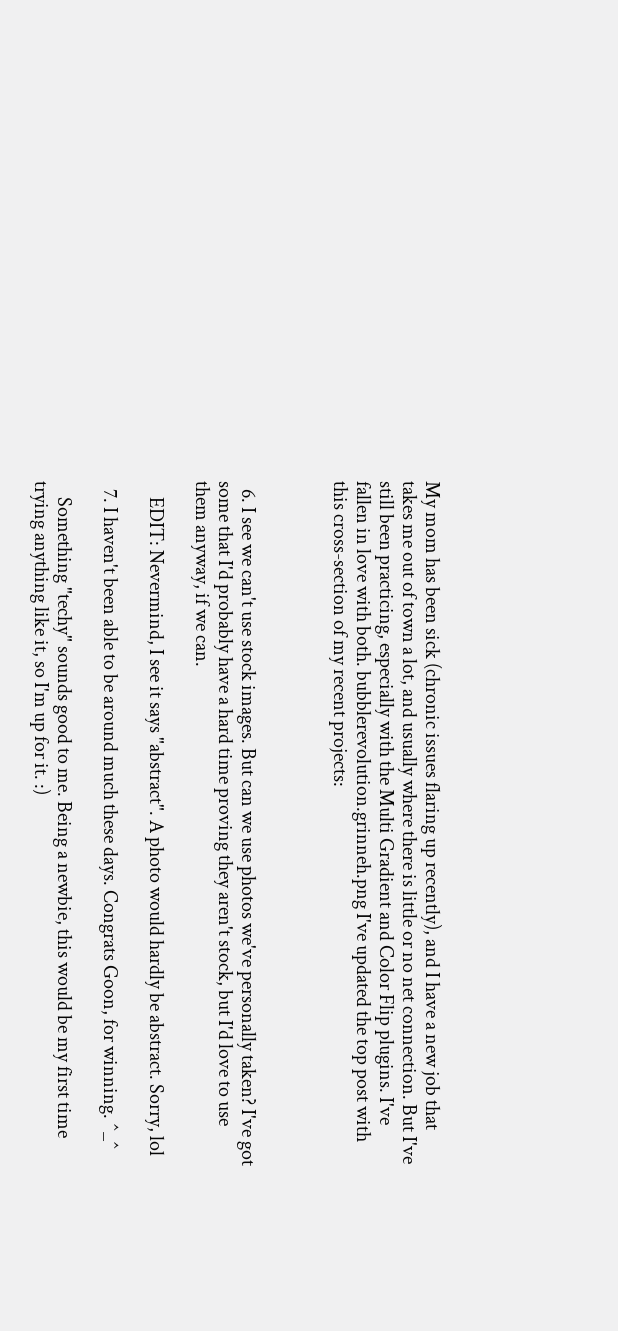My mom has been sick (chronic issues flaring up recently), and I have a new job that takes me out of town a lot, and usually where there is little or no net connection. But I've still been practicing, especially with the Multi Gradient and Color Flip plugins. I've fallen in love with both. bubblerevolution.grinneh.png I've updated the top post with this cross-section of my recent projects:



  6. I see we can't use stock images. But can we use photos we've personally taken? I've got some that I'd probably have a hard time proving they aren't stock, but I'd love to use them anyway, if we can.

    EDIT: Nevermind, I see it says "abstract". A photo would hardly be abstract. Sorry, lol

  7. I haven't been able to be around much these days. Congrats Goon, for winning. ^_^

    Something "techy" sounds good to me. Being a newbie, this would be my first time trying anything like it, so I'm up for it. :)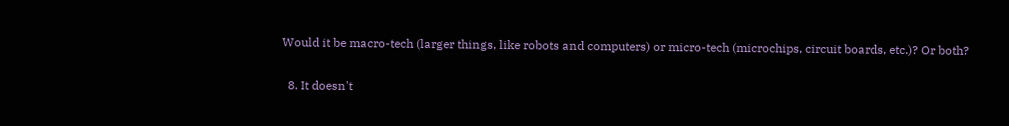Would it be macro-tech (larger things, like robots and computers) or micro-tech (microchips, circuit boards, etc.)? Or both?

  8. It doesn't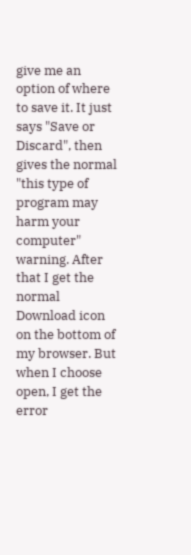give me an option of where to save it. It just says "Save or Discard", then gives the normal "this type of program may harm your computer" warning. After that I get the normal Download icon on the bottom of my browser. But when I choose open, I get the error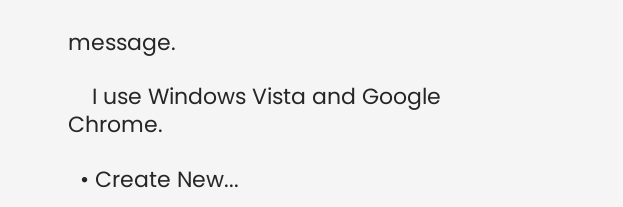message.

    I use Windows Vista and Google Chrome.

  • Create New...